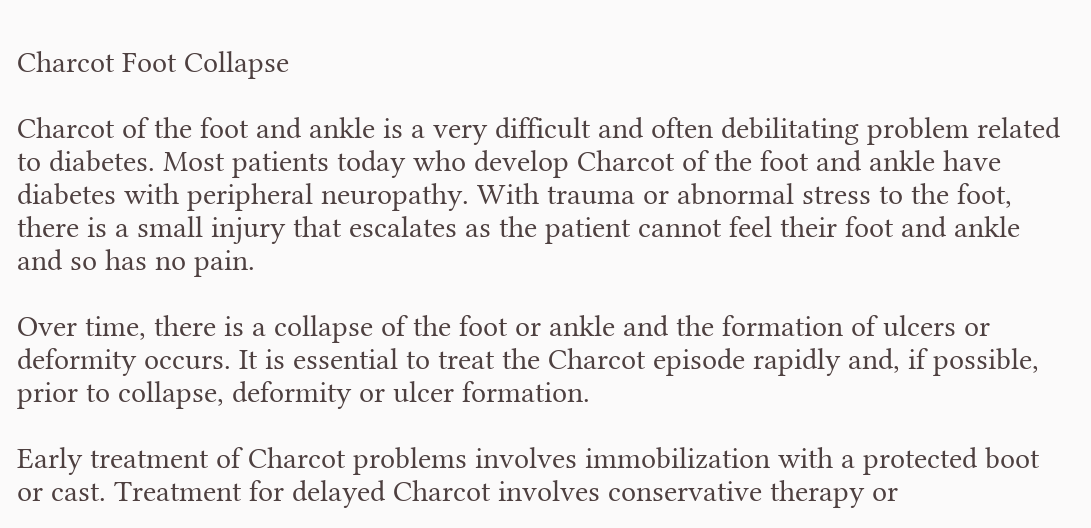Charcot Foot Collapse

Charcot of the foot and ankle is a very difficult and often debilitating problem related to diabetes. Most patients today who develop Charcot of the foot and ankle have diabetes with peripheral neuropathy. With trauma or abnormal stress to the foot, there is a small injury that escalates as the patient cannot feel their foot and ankle and so has no pain.

Over time, there is a collapse of the foot or ankle and the formation of ulcers or deformity occurs. It is essential to treat the Charcot episode rapidly and, if possible, prior to collapse, deformity or ulcer formation.

Early treatment of Charcot problems involves immobilization with a protected boot or cast. Treatment for delayed Charcot involves conservative therapy or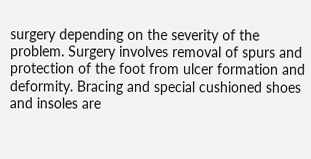surgery depending on the severity of the problem. Surgery involves removal of spurs and protection of the foot from ulcer formation and deformity. Bracing and special cushioned shoes and insoles are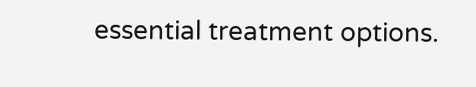essential treatment options.